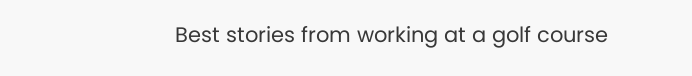Best stories from working at a golf course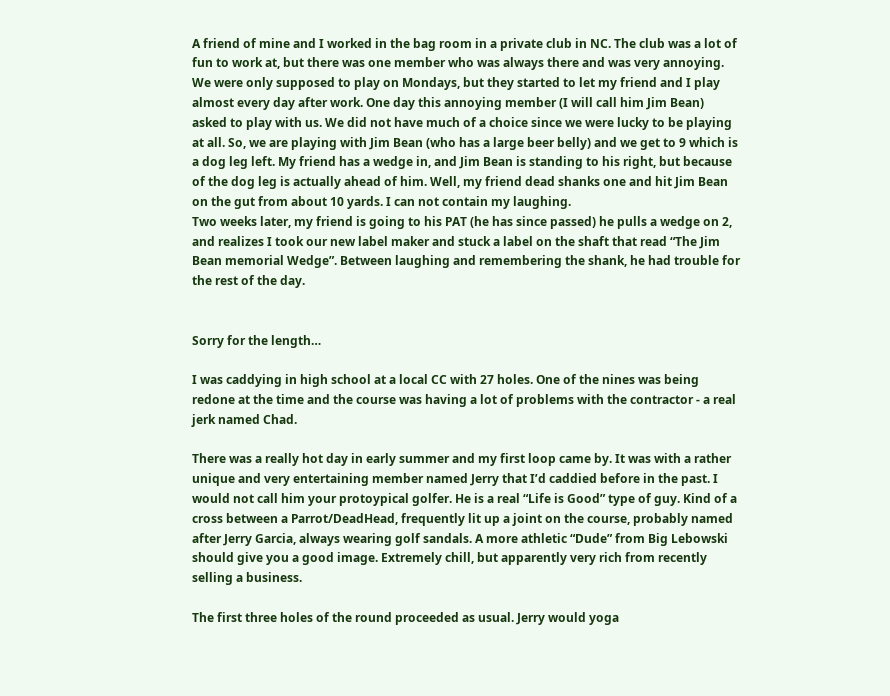A friend of mine and I worked in the bag room in a private club in NC. The club was a lot of fun to work at, but there was one member who was always there and was very annoying. We were only supposed to play on Mondays, but they started to let my friend and I play almost every day after work. One day this annoying member (I will call him Jim Bean) asked to play with us. We did not have much of a choice since we were lucky to be playing at all. So, we are playing with Jim Bean (who has a large beer belly) and we get to 9 which is a dog leg left. My friend has a wedge in, and Jim Bean is standing to his right, but because of the dog leg is actually ahead of him. Well, my friend dead shanks one and hit Jim Bean on the gut from about 10 yards. I can not contain my laughing.
Two weeks later, my friend is going to his PAT (he has since passed) he pulls a wedge on 2, and realizes I took our new label maker and stuck a label on the shaft that read “The Jim Bean memorial Wedge”. Between laughing and remembering the shank, he had trouble for the rest of the day.


Sorry for the length…

I was caddying in high school at a local CC with 27 holes. One of the nines was being redone at the time and the course was having a lot of problems with the contractor - a real jerk named Chad.

There was a really hot day in early summer and my first loop came by. It was with a rather unique and very entertaining member named Jerry that I’d caddied before in the past. I would not call him your protoypical golfer. He is a real “Life is Good” type of guy. Kind of a cross between a Parrot/DeadHead, frequently lit up a joint on the course, probably named after Jerry Garcia, always wearing golf sandals. A more athletic “Dude” from Big Lebowski should give you a good image. Extremely chill, but apparently very rich from recently selling a business.

The first three holes of the round proceeded as usual. Jerry would yoga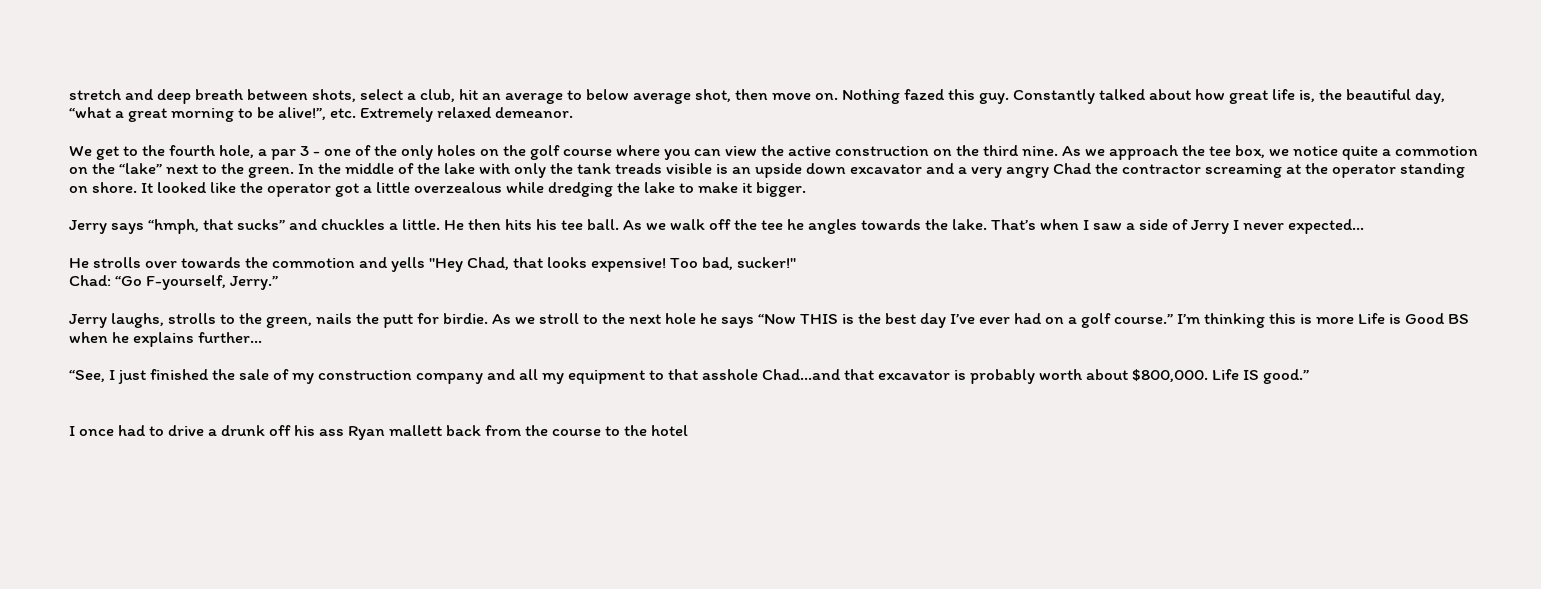stretch and deep breath between shots, select a club, hit an average to below average shot, then move on. Nothing fazed this guy. Constantly talked about how great life is, the beautiful day, “what a great morning to be alive!”, etc. Extremely relaxed demeanor.

We get to the fourth hole, a par 3 - one of the only holes on the golf course where you can view the active construction on the third nine. As we approach the tee box, we notice quite a commotion on the “lake” next to the green. In the middle of the lake with only the tank treads visible is an upside down excavator and a very angry Chad the contractor screaming at the operator standing on shore. It looked like the operator got a little overzealous while dredging the lake to make it bigger.

Jerry says “hmph, that sucks” and chuckles a little. He then hits his tee ball. As we walk off the tee he angles towards the lake. That’s when I saw a side of Jerry I never expected…

He strolls over towards the commotion and yells "Hey Chad, that looks expensive! Too bad, sucker!"
Chad: “Go F-yourself, Jerry.”

Jerry laughs, strolls to the green, nails the putt for birdie. As we stroll to the next hole he says “Now THIS is the best day I’ve ever had on a golf course.” I’m thinking this is more Life is Good BS when he explains further…

“See, I just finished the sale of my construction company and all my equipment to that asshole Chad…and that excavator is probably worth about $800,000. Life IS good.”


I once had to drive a drunk off his ass Ryan mallett back from the course to the hotel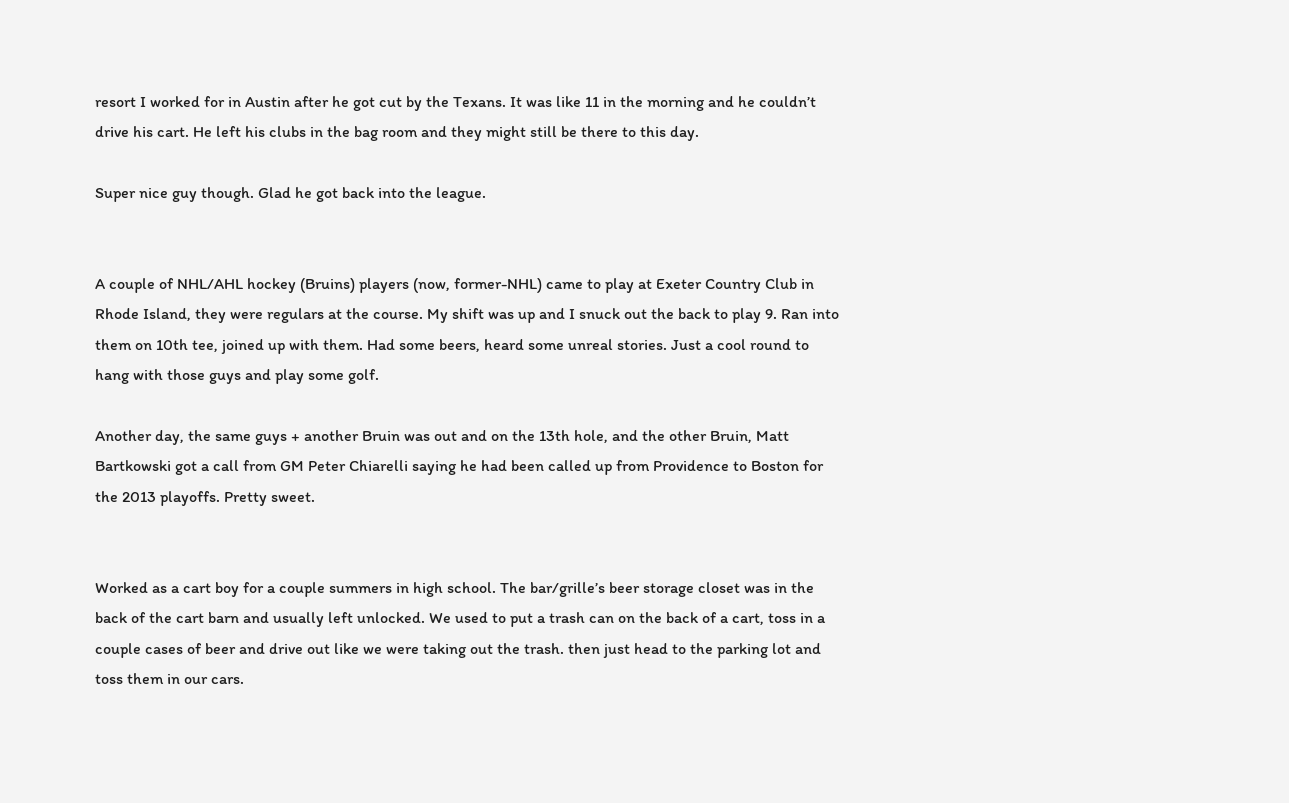resort I worked for in Austin after he got cut by the Texans. It was like 11 in the morning and he couldn’t drive his cart. He left his clubs in the bag room and they might still be there to this day.

Super nice guy though. Glad he got back into the league.


A couple of NHL/AHL hockey (Bruins) players (now, former-NHL) came to play at Exeter Country Club in Rhode Island, they were regulars at the course. My shift was up and I snuck out the back to play 9. Ran into them on 10th tee, joined up with them. Had some beers, heard some unreal stories. Just a cool round to hang with those guys and play some golf.

Another day, the same guys + another Bruin was out and on the 13th hole, and the other Bruin, Matt Bartkowski got a call from GM Peter Chiarelli saying he had been called up from Providence to Boston for the 2013 playoffs. Pretty sweet.


Worked as a cart boy for a couple summers in high school. The bar/grille’s beer storage closet was in the back of the cart barn and usually left unlocked. We used to put a trash can on the back of a cart, toss in a couple cases of beer and drive out like we were taking out the trash. then just head to the parking lot and toss them in our cars.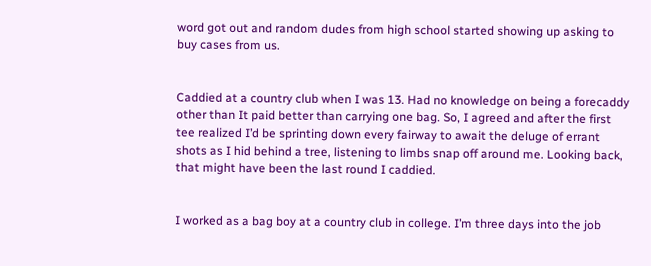word got out and random dudes from high school started showing up asking to buy cases from us.


Caddied at a country club when I was 13. Had no knowledge on being a forecaddy other than It paid better than carrying one bag. So, I agreed and after the first tee realized I’d be sprinting down every fairway to await the deluge of errant shots as I hid behind a tree, listening to limbs snap off around me. Looking back, that might have been the last round I caddied.


I worked as a bag boy at a country club in college. I’m three days into the job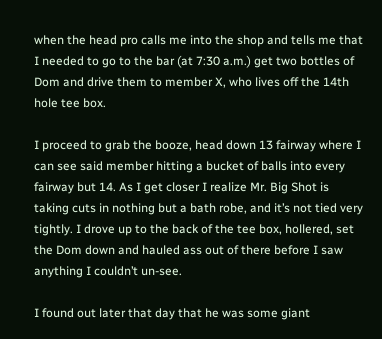when the head pro calls me into the shop and tells me that I needed to go to the bar (at 7:30 a.m.) get two bottles of Dom and drive them to member X, who lives off the 14th hole tee box.

I proceed to grab the booze, head down 13 fairway where I can see said member hitting a bucket of balls into every fairway but 14. As I get closer I realize Mr. Big Shot is taking cuts in nothing but a bath robe, and it’s not tied very tightly. I drove up to the back of the tee box, hollered, set the Dom down and hauled ass out of there before I saw anything I couldn’t un-see.

I found out later that day that he was some giant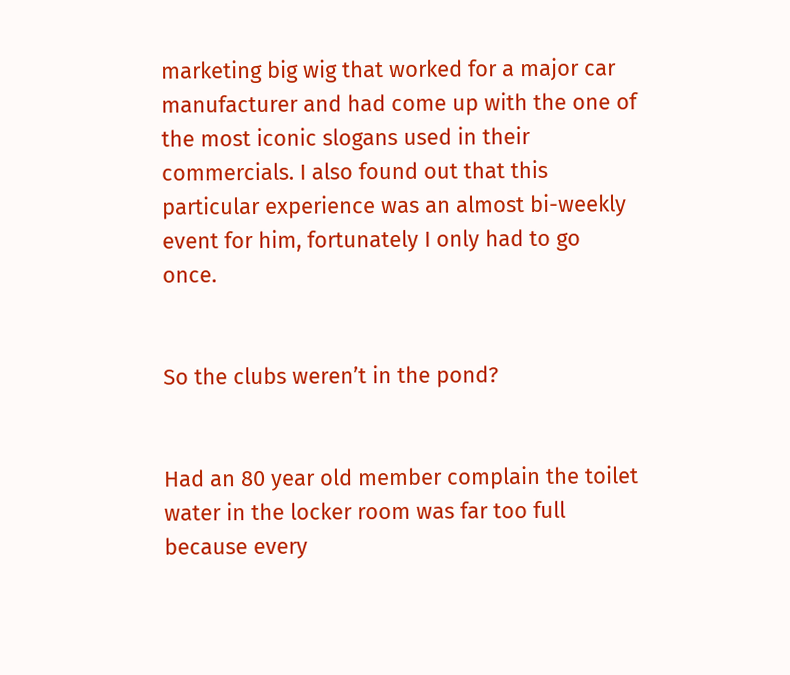marketing big wig that worked for a major car manufacturer and had come up with the one of the most iconic slogans used in their commercials. I also found out that this particular experience was an almost bi-weekly event for him, fortunately I only had to go once.


So the clubs weren’t in the pond?


Had an 80 year old member complain the toilet water in the locker room was far too full because every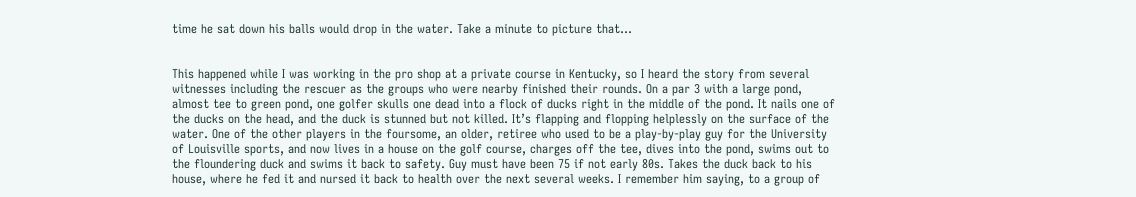time he sat down his balls would drop in the water. Take a minute to picture that…


This happened while I was working in the pro shop at a private course in Kentucky, so I heard the story from several witnesses including the rescuer as the groups who were nearby finished their rounds. On a par 3 with a large pond, almost tee to green pond, one golfer skulls one dead into a flock of ducks right in the middle of the pond. It nails one of the ducks on the head, and the duck is stunned but not killed. It’s flapping and flopping helplessly on the surface of the water. One of the other players in the foursome, an older, retiree who used to be a play-by-play guy for the University of Louisville sports, and now lives in a house on the golf course, charges off the tee, dives into the pond, swims out to the floundering duck and swims it back to safety. Guy must have been 75 if not early 80s. Takes the duck back to his house, where he fed it and nursed it back to health over the next several weeks. I remember him saying, to a group of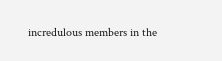incredulous members in the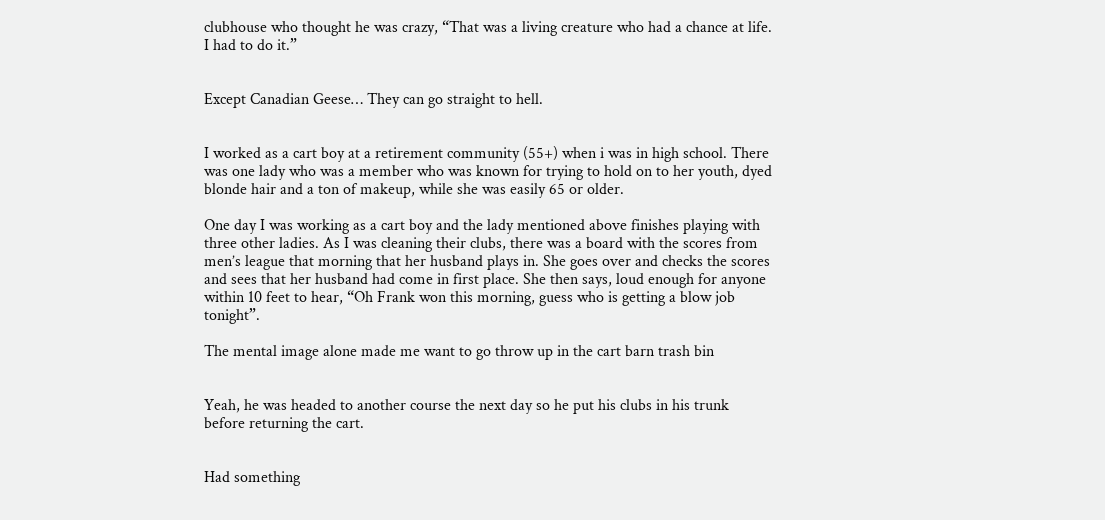clubhouse who thought he was crazy, “That was a living creature who had a chance at life. I had to do it.”


Except Canadian Geese… They can go straight to hell.


I worked as a cart boy at a retirement community (55+) when i was in high school. There was one lady who was a member who was known for trying to hold on to her youth, dyed blonde hair and a ton of makeup, while she was easily 65 or older.

One day I was working as a cart boy and the lady mentioned above finishes playing with three other ladies. As I was cleaning their clubs, there was a board with the scores from men’s league that morning that her husband plays in. She goes over and checks the scores and sees that her husband had come in first place. She then says, loud enough for anyone within 10 feet to hear, “Oh Frank won this morning, guess who is getting a blow job tonight”.

The mental image alone made me want to go throw up in the cart barn trash bin


Yeah, he was headed to another course the next day so he put his clubs in his trunk before returning the cart.


Had something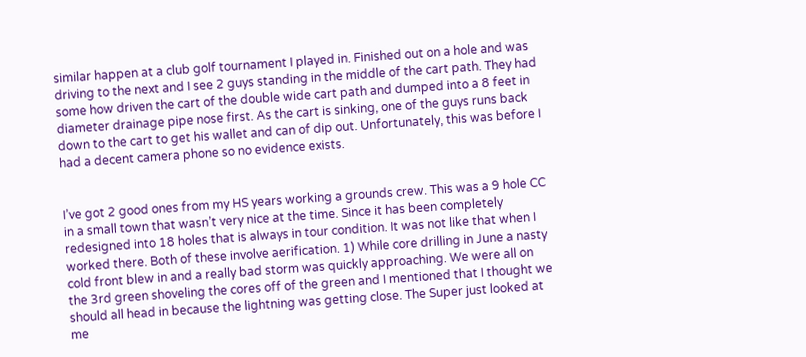similar happen at a club golf tournament I played in. Finished out on a hole and was driving to the next and I see 2 guys standing in the middle of the cart path. They had some how driven the cart of the double wide cart path and dumped into a 8 feet in diameter drainage pipe nose first. As the cart is sinking, one of the guys runs back down to the cart to get his wallet and can of dip out. Unfortunately, this was before I had a decent camera phone so no evidence exists.


I’ve got 2 good ones from my HS years working a grounds crew. This was a 9 hole CC in a small town that wasn’t very nice at the time. Since it has been completely redesigned into 18 holes that is always in tour condition. It was not like that when I worked there. Both of these involve aerification. 1) While core drilling in June a nasty cold front blew in and a really bad storm was quickly approaching. We were all on the 3rd green shoveling the cores off of the green and I mentioned that I thought we should all head in because the lightning was getting close. The Super just looked at me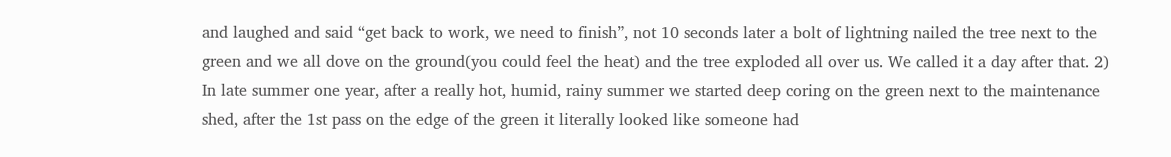and laughed and said “get back to work, we need to finish”, not 10 seconds later a bolt of lightning nailed the tree next to the green and we all dove on the ground(you could feel the heat) and the tree exploded all over us. We called it a day after that. 2) In late summer one year, after a really hot, humid, rainy summer we started deep coring on the green next to the maintenance shed, after the 1st pass on the edge of the green it literally looked like someone had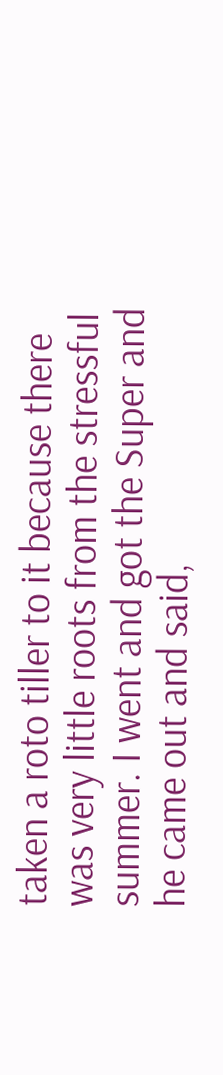taken a roto tiller to it because there was very little roots from the stressful summer. I went and got the Super and he came out and said,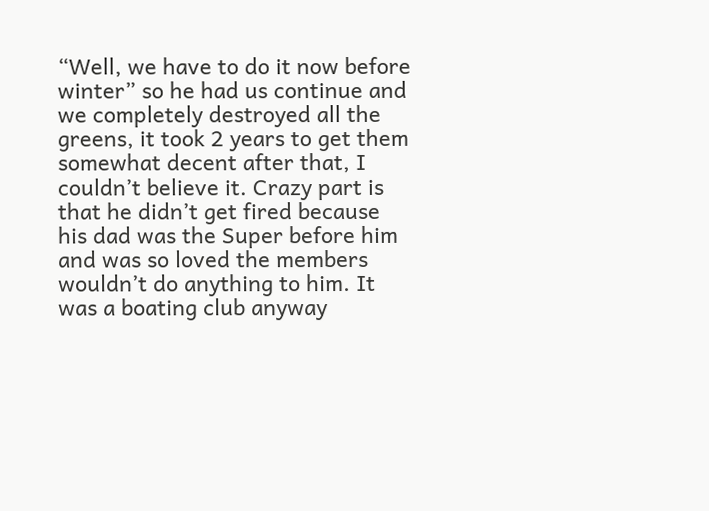“Well, we have to do it now before winter” so he had us continue and we completely destroyed all the greens, it took 2 years to get them somewhat decent after that, I couldn’t believe it. Crazy part is that he didn’t get fired because his dad was the Super before him and was so loved the members wouldn’t do anything to him. It was a boating club anyway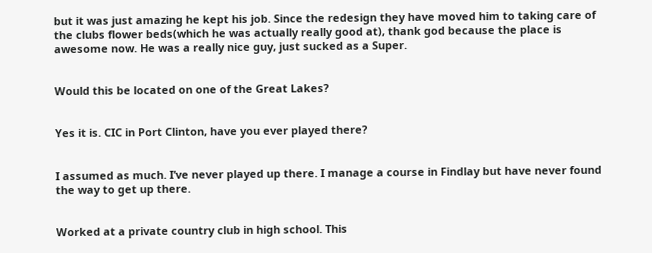but it was just amazing he kept his job. Since the redesign they have moved him to taking care of the clubs flower beds(which he was actually really good at), thank god because the place is awesome now. He was a really nice guy, just sucked as a Super.


Would this be located on one of the Great Lakes?


Yes it is. CIC in Port Clinton, have you ever played there?


I assumed as much. I’ve never played up there. I manage a course in Findlay but have never found the way to get up there.


Worked at a private country club in high school. This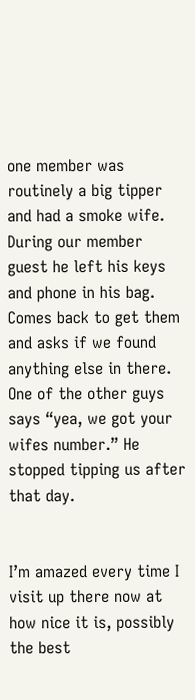one member was routinely a big tipper and had a smoke wife. During our member guest he left his keys and phone in his bag. Comes back to get them and asks if we found anything else in there. One of the other guys says “yea, we got your wifes number.” He stopped tipping us after that day.


I’m amazed every time I visit up there now at how nice it is, possibly the best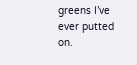greens I’ve ever putted on.